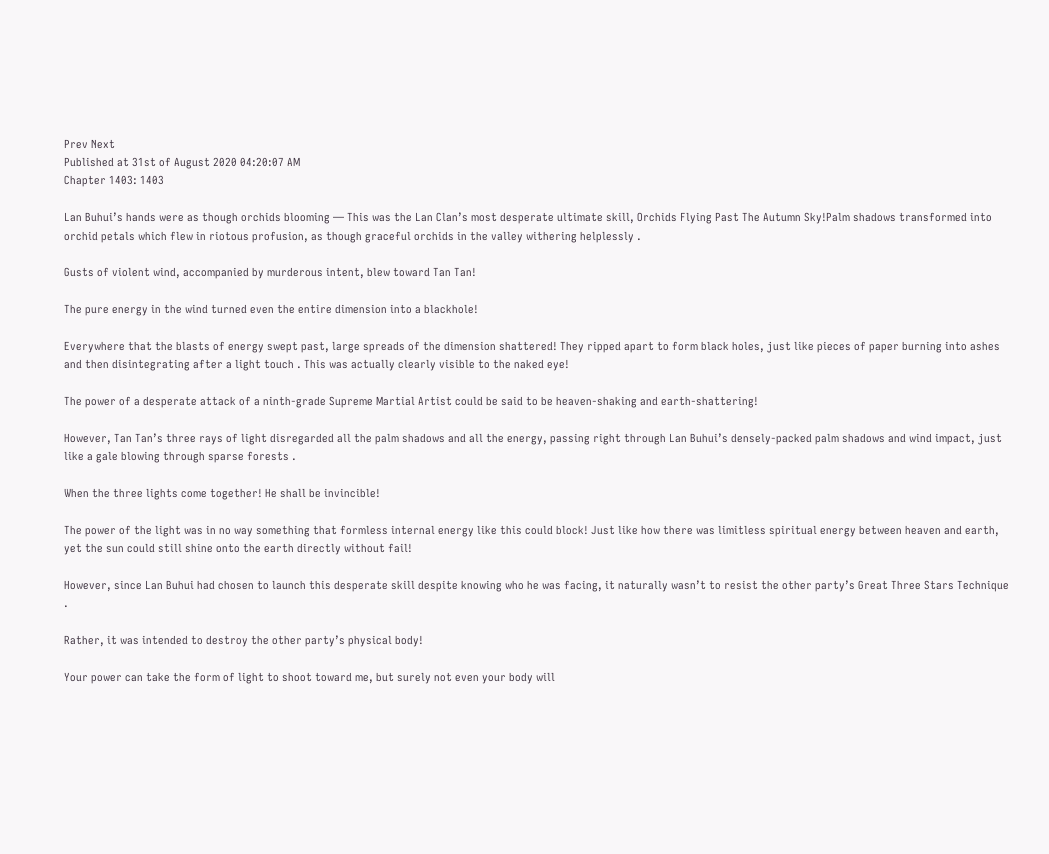Prev Next
Published at 31st of August 2020 04:20:07 AM
Chapter 1403: 1403

Lan Buhui’s hands were as though orchids blooming — This was the Lan Clan’s most desperate ultimate skill, Orchids Flying Past The Autumn Sky!Palm shadows transformed into orchid petals which flew in riotous profusion, as though graceful orchids in the valley withering helplessly .

Gusts of violent wind, accompanied by murderous intent, blew toward Tan Tan!

The pure energy in the wind turned even the entire dimension into a blackhole!

Everywhere that the blasts of energy swept past, large spreads of the dimension shattered! They ripped apart to form black holes, just like pieces of paper burning into ashes and then disintegrating after a light touch . This was actually clearly visible to the naked eye!

The power of a desperate attack of a ninth-grade Supreme Martial Artist could be said to be heaven-shaking and earth-shattering!

However, Tan Tan’s three rays of light disregarded all the palm shadows and all the energy, passing right through Lan Buhui’s densely-packed palm shadows and wind impact, just like a gale blowing through sparse forests .

When the three lights come together! He shall be invincible!

The power of the light was in no way something that formless internal energy like this could block! Just like how there was limitless spiritual energy between heaven and earth, yet the sun could still shine onto the earth directly without fail!

However, since Lan Buhui had chosen to launch this desperate skill despite knowing who he was facing, it naturally wasn’t to resist the other party’s Great Three Stars Technique .

Rather, it was intended to destroy the other party’s physical body!

Your power can take the form of light to shoot toward me, but surely not even your body will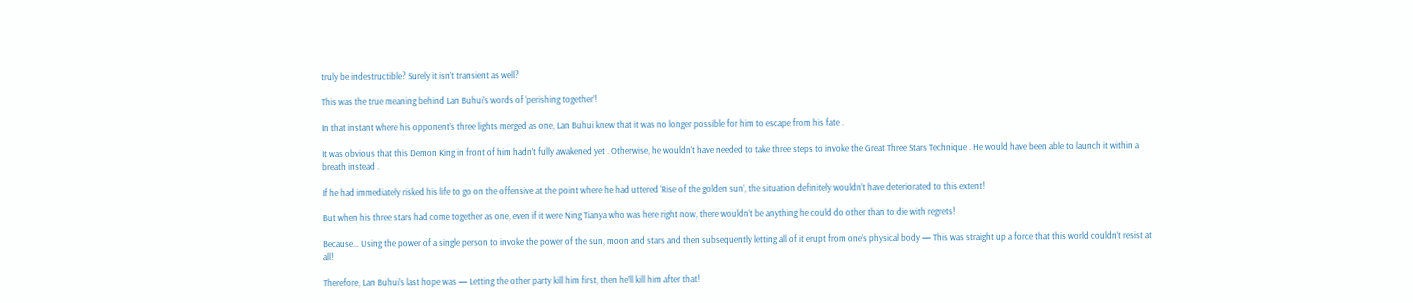truly be indestructible? Surely it isn’t transient as well?

This was the true meaning behind Lan Buhui’s words of ‘perishing together’!

In that instant where his opponent’s three lights merged as one, Lan Buhui knew that it was no longer possible for him to escape from his fate .

It was obvious that this Demon King in front of him hadn’t fully awakened yet . Otherwise, he wouldn’t have needed to take three steps to invoke the Great Three Stars Technique . He would have been able to launch it within a breath instead .

If he had immediately risked his life to go on the offensive at the point where he had uttered ‘Rise of the golden sun’, the situation definitely wouldn’t have deteriorated to this extent!

But when his three stars had come together as one, even if it were Ning Tianya who was here right now, there wouldn’t be anything he could do other than to die with regrets!

Because… Using the power of a single person to invoke the power of the sun, moon and stars and then subsequently letting all of it erupt from one’s physical body — This was straight up a force that this world couldn’t resist at all!

Therefore, Lan Buhui’s last hope was — Letting the other party kill him first, then he’ll kill him after that!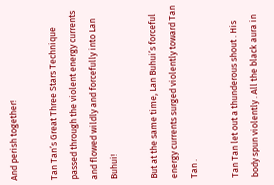And perish together!

Tan Tan’s Great Three Stars Technique passed through the violent energy currents and flowed wildly and forcefully into Lan Buhui!

But at the same time, Lan Buhui’s forceful energy currents surged violently toward Tan Tan .

Tan Tan let out a thunderous shout . His body spun violently . All the black aura in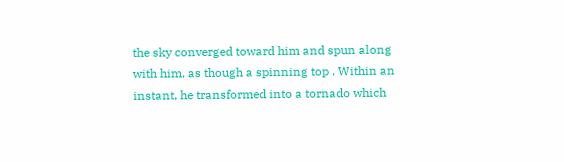the sky converged toward him and spun along with him, as though a spinning top . Within an instant, he transformed into a tornado which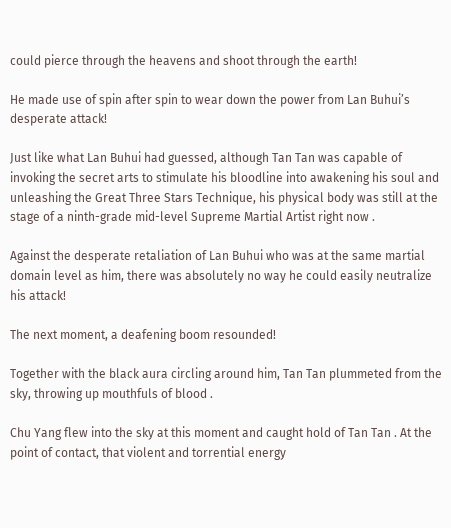could pierce through the heavens and shoot through the earth!

He made use of spin after spin to wear down the power from Lan Buhui’s desperate attack!

Just like what Lan Buhui had guessed, although Tan Tan was capable of invoking the secret arts to stimulate his bloodline into awakening his soul and unleashing the Great Three Stars Technique, his physical body was still at the stage of a ninth-grade mid-level Supreme Martial Artist right now .

Against the desperate retaliation of Lan Buhui who was at the same martial domain level as him, there was absolutely no way he could easily neutralize his attack!

The next moment, a deafening boom resounded!

Together with the black aura circling around him, Tan Tan plummeted from the sky, throwing up mouthfuls of blood .

Chu Yang flew into the sky at this moment and caught hold of Tan Tan . At the point of contact, that violent and torrential energy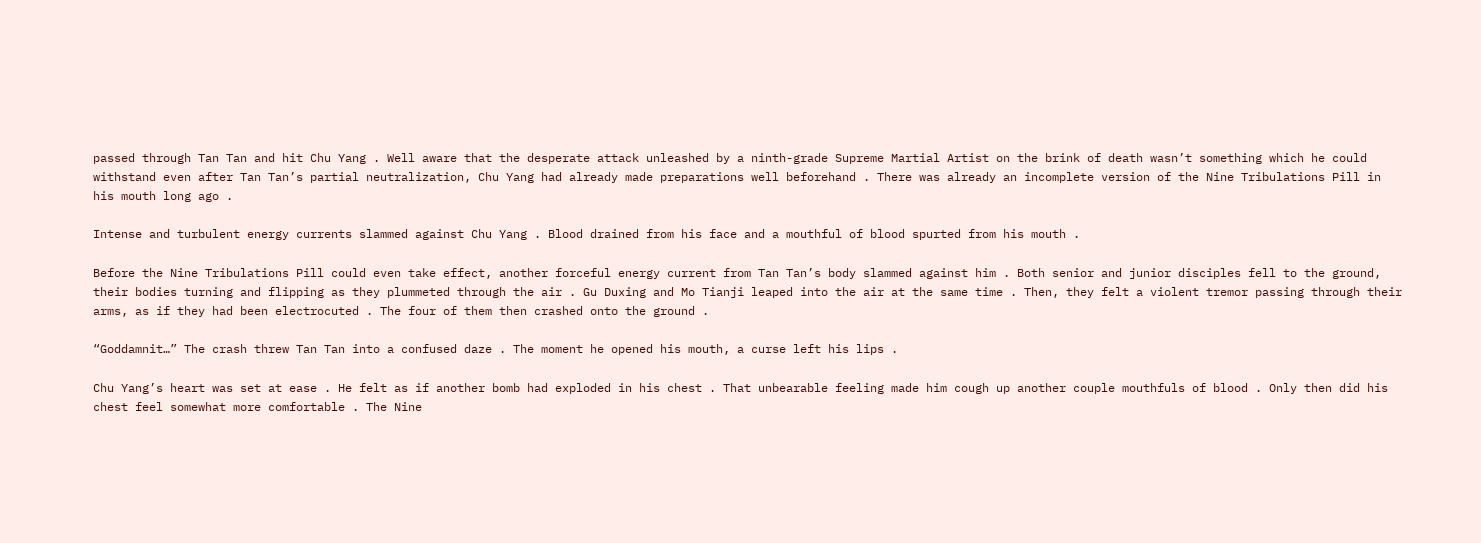passed through Tan Tan and hit Chu Yang . Well aware that the desperate attack unleashed by a ninth-grade Supreme Martial Artist on the brink of death wasn’t something which he could withstand even after Tan Tan’s partial neutralization, Chu Yang had already made preparations well beforehand . There was already an incomplete version of the Nine Tribulations Pill in his mouth long ago .

Intense and turbulent energy currents slammed against Chu Yang . Blood drained from his face and a mouthful of blood spurted from his mouth .

Before the Nine Tribulations Pill could even take effect, another forceful energy current from Tan Tan’s body slammed against him . Both senior and junior disciples fell to the ground, their bodies turning and flipping as they plummeted through the air . Gu Duxing and Mo Tianji leaped into the air at the same time . Then, they felt a violent tremor passing through their arms, as if they had been electrocuted . The four of them then crashed onto the ground .

“Goddamnit…” The crash threw Tan Tan into a confused daze . The moment he opened his mouth, a curse left his lips .

Chu Yang’s heart was set at ease . He felt as if another bomb had exploded in his chest . That unbearable feeling made him cough up another couple mouthfuls of blood . Only then did his chest feel somewhat more comfortable . The Nine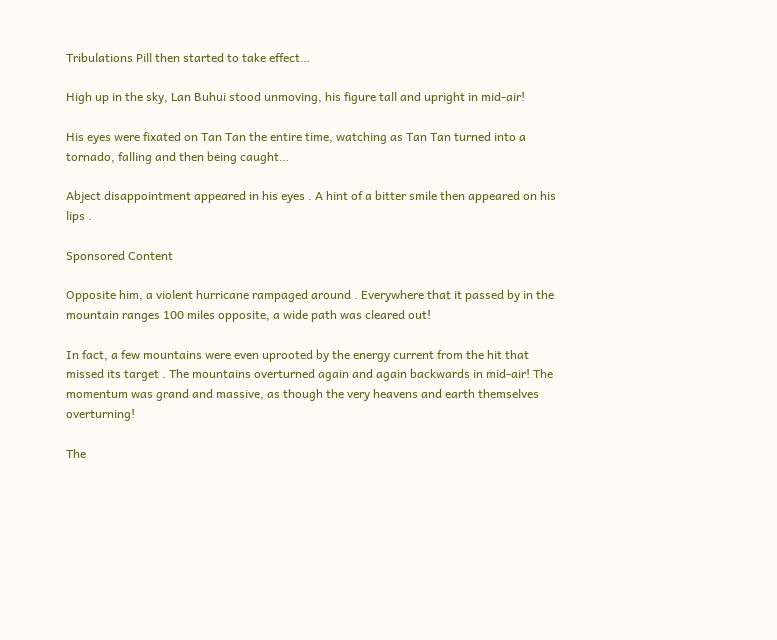Tribulations Pill then started to take effect…

High up in the sky, Lan Buhui stood unmoving, his figure tall and upright in mid-air!

His eyes were fixated on Tan Tan the entire time, watching as Tan Tan turned into a tornado, falling and then being caught…

Abject disappointment appeared in his eyes . A hint of a bitter smile then appeared on his lips .

Sponsored Content

Opposite him, a violent hurricane rampaged around . Everywhere that it passed by in the mountain ranges 100 miles opposite, a wide path was cleared out!

In fact, a few mountains were even uprooted by the energy current from the hit that missed its target . The mountains overturned again and again backwards in mid-air! The momentum was grand and massive, as though the very heavens and earth themselves overturning!

The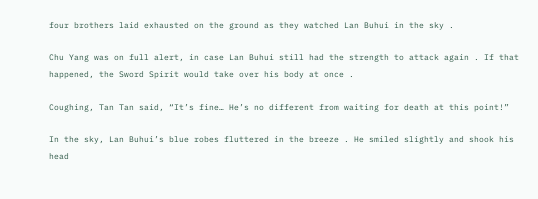four brothers laid exhausted on the ground as they watched Lan Buhui in the sky .

Chu Yang was on full alert, in case Lan Buhui still had the strength to attack again . If that happened, the Sword Spirit would take over his body at once .

Coughing, Tan Tan said, “It’s fine… He’s no different from waiting for death at this point!”

In the sky, Lan Buhui’s blue robes fluttered in the breeze . He smiled slightly and shook his head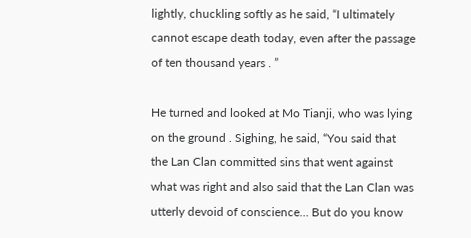lightly, chuckling softly as he said, “I ultimately cannot escape death today, even after the passage of ten thousand years . ”

He turned and looked at Mo Tianji, who was lying on the ground . Sighing, he said, “You said that the Lan Clan committed sins that went against what was right and also said that the Lan Clan was utterly devoid of conscience… But do you know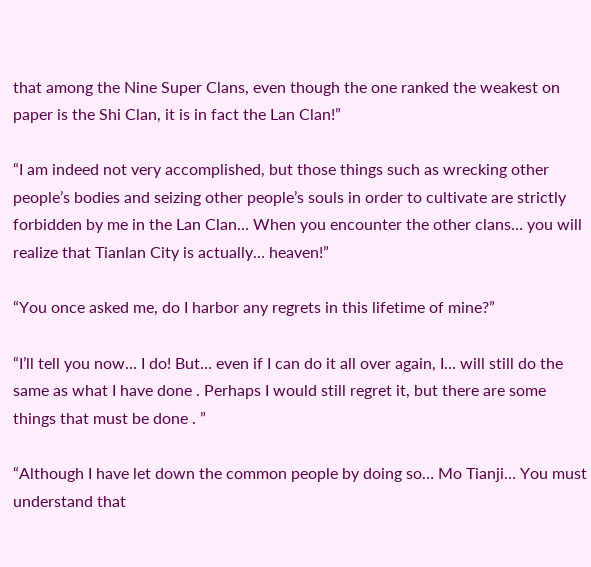that among the Nine Super Clans, even though the one ranked the weakest on paper is the Shi Clan, it is in fact the Lan Clan!”

“I am indeed not very accomplished, but those things such as wrecking other people’s bodies and seizing other people’s souls in order to cultivate are strictly forbidden by me in the Lan Clan… When you encounter the other clans… you will realize that Tianlan City is actually… heaven!”

“You once asked me, do I harbor any regrets in this lifetime of mine?”

“I’ll tell you now… I do! But… even if I can do it all over again, I… will still do the same as what I have done . Perhaps I would still regret it, but there are some things that must be done . ”

“Although I have let down the common people by doing so… Mo Tianji… You must understand that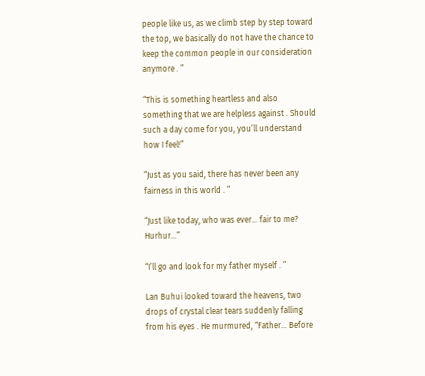people like us, as we climb step by step toward the top, we basically do not have the chance to keep the common people in our consideration anymore . ”

“This is something heartless and also something that we are helpless against . Should such a day come for you, you’ll understand how I feel!”

“Just as you said, there has never been any fairness in this world . ”

“Just like today, who was ever… fair to me? Hurhur…”

“I’ll go and look for my father myself . ”

Lan Buhui looked toward the heavens, two drops of crystal clear tears suddenly falling from his eyes . He murmured, “Father… Before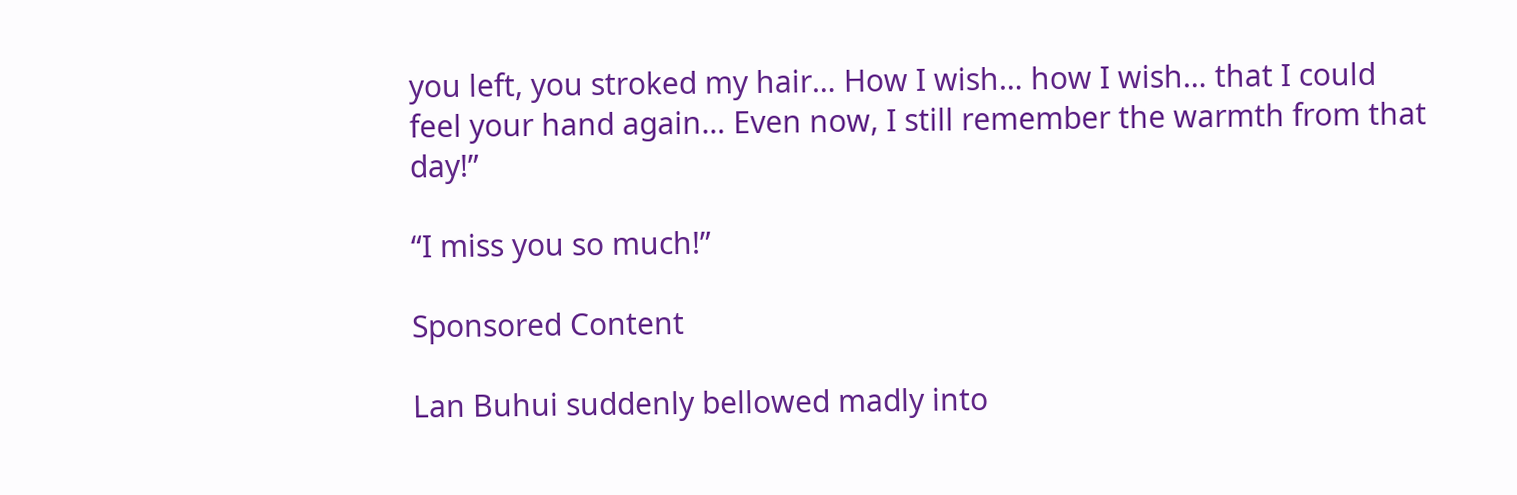you left, you stroked my hair… How I wish… how I wish… that I could feel your hand again… Even now, I still remember the warmth from that day!”

“I miss you so much!”

Sponsored Content

Lan Buhui suddenly bellowed madly into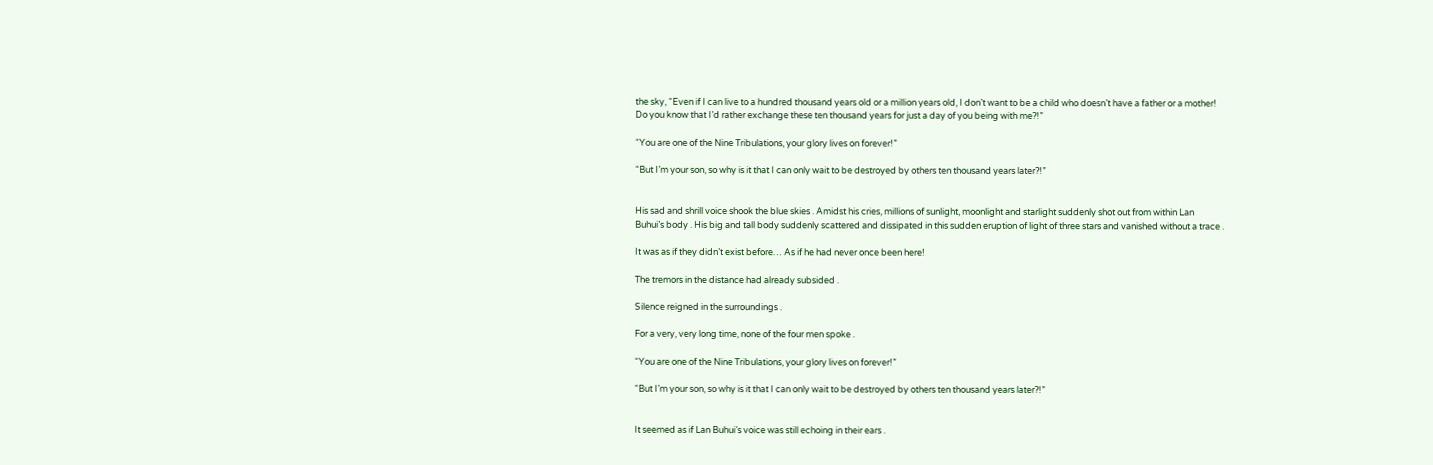the sky, “Even if I can live to a hundred thousand years old or a million years old, I don’t want to be a child who doesn’t have a father or a mother! Do you know that I’d rather exchange these ten thousand years for just a day of you being with me?!”

“You are one of the Nine Tribulations, your glory lives on forever!”

“But I’m your son, so why is it that I can only wait to be destroyed by others ten thousand years later?!”


His sad and shrill voice shook the blue skies . Amidst his cries, millions of sunlight, moonlight and starlight suddenly shot out from within Lan Buhui’s body . His big and tall body suddenly scattered and dissipated in this sudden eruption of light of three stars and vanished without a trace .

It was as if they didn’t exist before… As if he had never once been here!

The tremors in the distance had already subsided .

Silence reigned in the surroundings .

For a very, very long time, none of the four men spoke .

“You are one of the Nine Tribulations, your glory lives on forever!”

“But I’m your son, so why is it that I can only wait to be destroyed by others ten thousand years later?!”


It seemed as if Lan Buhui’s voice was still echoing in their ears .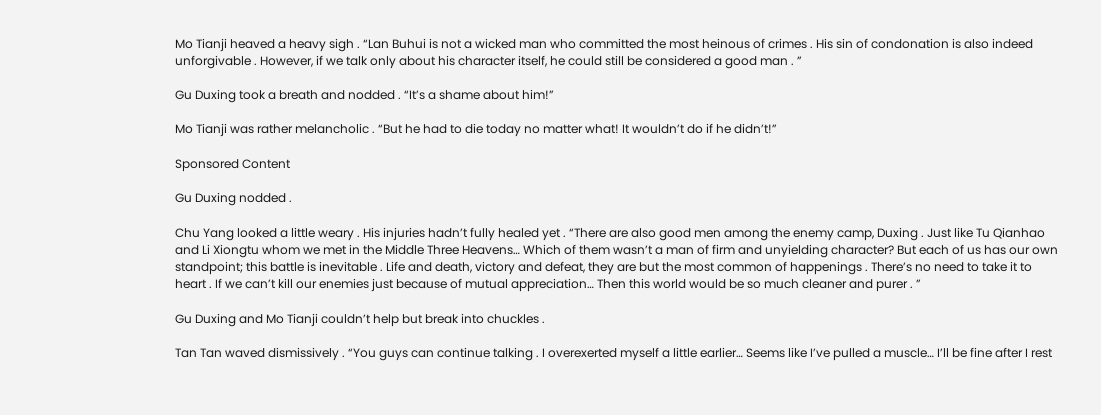Mo Tianji heaved a heavy sigh . “Lan Buhui is not a wicked man who committed the most heinous of crimes . His sin of condonation is also indeed unforgivable . However, if we talk only about his character itself, he could still be considered a good man . ”

Gu Duxing took a breath and nodded . “It’s a shame about him!”

Mo Tianji was rather melancholic . “But he had to die today no matter what! It wouldn’t do if he didn’t!”

Sponsored Content

Gu Duxing nodded .

Chu Yang looked a little weary . His injuries hadn’t fully healed yet . “There are also good men among the enemy camp, Duxing . Just like Tu Qianhao and Li Xiongtu whom we met in the Middle Three Heavens… Which of them wasn’t a man of firm and unyielding character? But each of us has our own standpoint; this battle is inevitable . Life and death, victory and defeat, they are but the most common of happenings . There’s no need to take it to heart . If we can’t kill our enemies just because of mutual appreciation… Then this world would be so much cleaner and purer . ”

Gu Duxing and Mo Tianji couldn’t help but break into chuckles .

Tan Tan waved dismissively . “You guys can continue talking . I overexerted myself a little earlier… Seems like I’ve pulled a muscle… I’ll be fine after I rest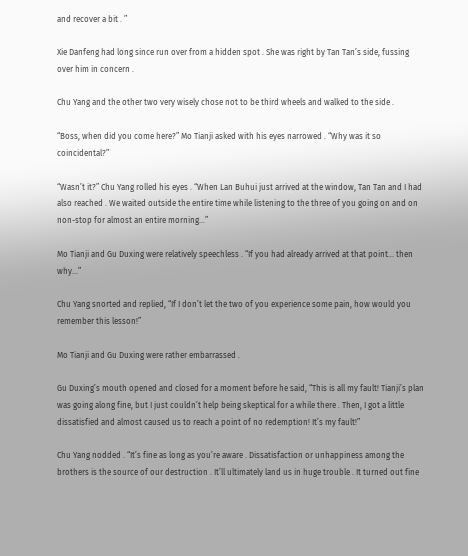and recover a bit . ”

Xie Danfeng had long since run over from a hidden spot . She was right by Tan Tan’s side, fussing over him in concern .

Chu Yang and the other two very wisely chose not to be third wheels and walked to the side .

“Boss, when did you come here?” Mo Tianji asked with his eyes narrowed . “Why was it so coincidental?”

“Wasn’t it?” Chu Yang rolled his eyes . “When Lan Buhui just arrived at the window, Tan Tan and I had also reached . We waited outside the entire time while listening to the three of you going on and on non-stop for almost an entire morning…”

Mo Tianji and Gu Duxing were relatively speechless . “If you had already arrived at that point… then why…”

Chu Yang snorted and replied, “If I don’t let the two of you experience some pain, how would you remember this lesson!”

Mo Tianji and Gu Duxing were rather embarrassed .

Gu Duxing’s mouth opened and closed for a moment before he said, “This is all my fault! Tianji’s plan was going along fine, but I just couldn’t help being skeptical for a while there . Then, I got a little dissatisfied and almost caused us to reach a point of no redemption! It’s my fault!”

Chu Yang nodded . “It’s fine as long as you’re aware . Dissatisfaction or unhappiness among the brothers is the source of our destruction . It’ll ultimately land us in huge trouble . It turned out fine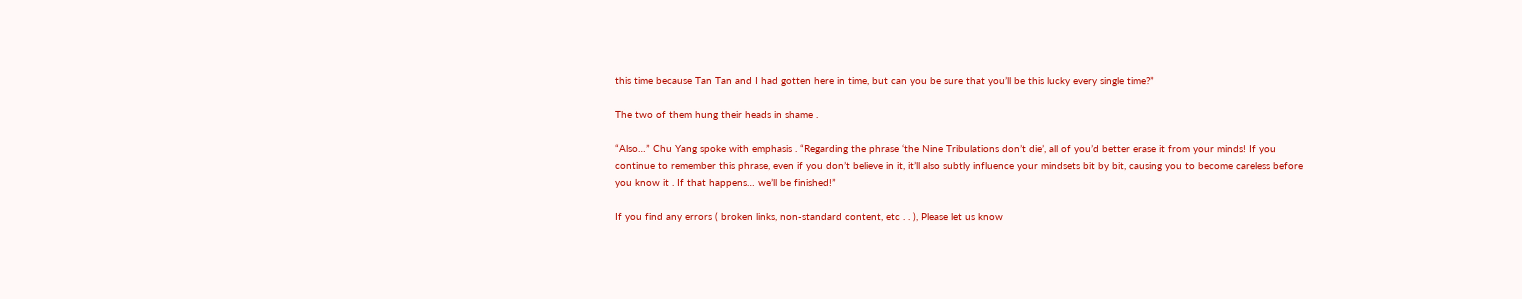this time because Tan Tan and I had gotten here in time, but can you be sure that you’ll be this lucky every single time?”

The two of them hung their heads in shame .

“Also…” Chu Yang spoke with emphasis . “Regarding the phrase ‘the Nine Tribulations don’t die’, all of you’d better erase it from your minds! If you continue to remember this phrase, even if you don’t believe in it, it’ll also subtly influence your mindsets bit by bit, causing you to become careless before you know it . If that happens… we’ll be finished!”

If you find any errors ( broken links, non-standard content, etc . . ), Please let us know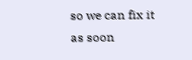so we can fix it as soon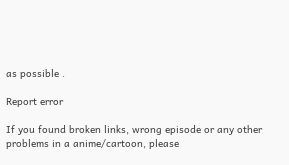as possible .

Report error

If you found broken links, wrong episode or any other problems in a anime/cartoon, please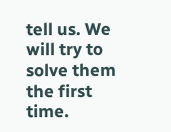tell us. We will try to solve them the first time.